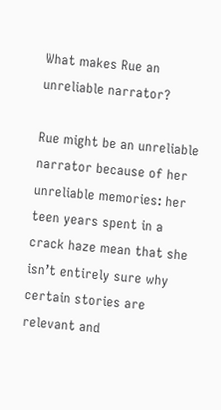What makes Rue an unreliable narrator?

Rue might be an unreliable narrator because of her unreliable memories: her teen years spent in a crack haze mean that she isn’t entirely sure why certain stories are relevant and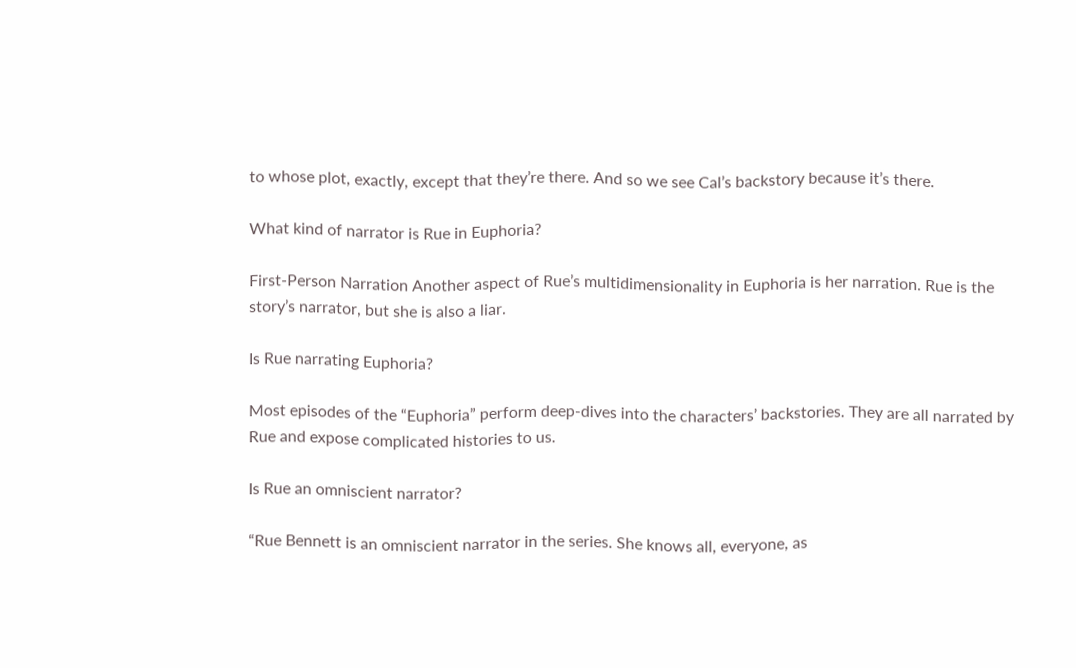to whose plot, exactly, except that they’re there. And so we see Cal’s backstory because it’s there.

What kind of narrator is Rue in Euphoria?

First-Person Narration Another aspect of Rue’s multidimensionality in Euphoria is her narration. Rue is the story’s narrator, but she is also a liar.

Is Rue narrating Euphoria?

Most episodes of the “Euphoria” perform deep-dives into the characters’ backstories. They are all narrated by Rue and expose complicated histories to us.

Is Rue an omniscient narrator?

“Rue Bennett is an omniscient narrator in the series. She knows all, everyone, as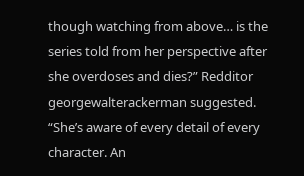though watching from above… is the series told from her perspective after she overdoses and dies?” Redditor georgewalterackerman suggested. “She’s aware of every detail of every character. An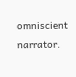omniscient narrator.